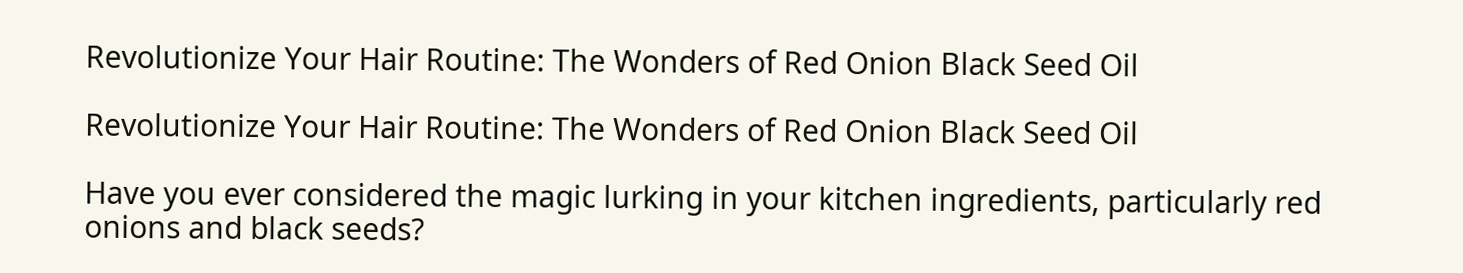Revolutionize Your Hair Routine: The Wonders of Red Onion Black Seed Oil

Revolutionize Your Hair Routine: The Wonders of Red Onion Black Seed Oil

Have you ever considered the magic lurking in your kitchen ingredients, particularly red onions and black seeds?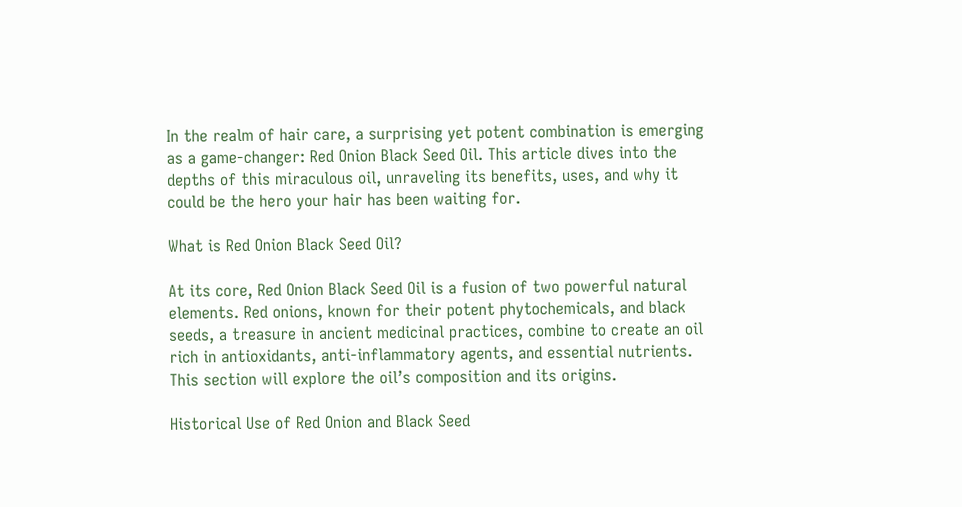In the realm of hair care, a surprising yet potent combination is emerging as a game-changer: Red Onion Black Seed Oil. This article dives into the depths of this miraculous oil, unraveling its benefits, uses, and why it could be the hero your hair has been waiting for.

What is Red Onion Black Seed Oil?

At its core, Red Onion Black Seed Oil is a fusion of two powerful natural elements. Red onions, known for their potent phytochemicals, and black seeds, a treasure in ancient medicinal practices, combine to create an oil rich in antioxidants, anti-inflammatory agents, and essential nutrients. This section will explore the oil’s composition and its origins.

Historical Use of Red Onion and Black Seed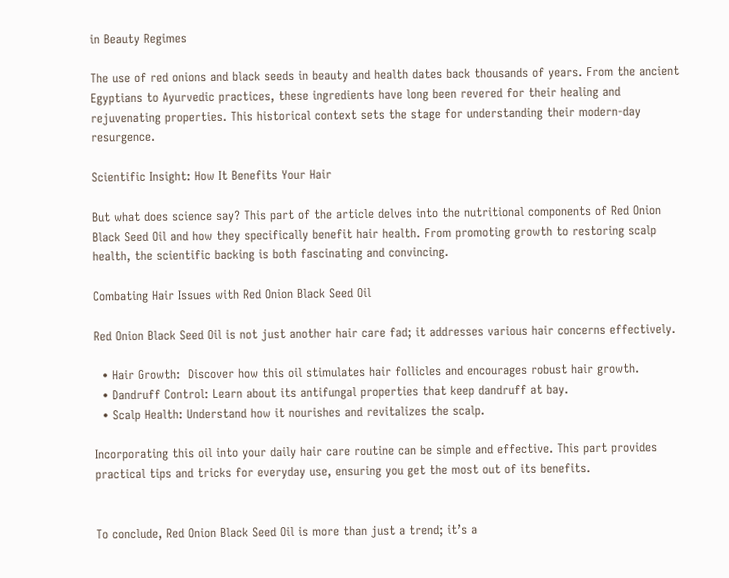in Beauty Regimes

The use of red onions and black seeds in beauty and health dates back thousands of years. From the ancient Egyptians to Ayurvedic practices, these ingredients have long been revered for their healing and rejuvenating properties. This historical context sets the stage for understanding their modern-day resurgence.

Scientific Insight: How It Benefits Your Hair

But what does science say? This part of the article delves into the nutritional components of Red Onion Black Seed Oil and how they specifically benefit hair health. From promoting growth to restoring scalp health, the scientific backing is both fascinating and convincing.

Combating Hair Issues with Red Onion Black Seed Oil

Red Onion Black Seed Oil is not just another hair care fad; it addresses various hair concerns effectively.

  • Hair Growth:  Discover how this oil stimulates hair follicles and encourages robust hair growth.
  • Dandruff Control: Learn about its antifungal properties that keep dandruff at bay.
  • Scalp Health: Understand how it nourishes and revitalizes the scalp.

Incorporating this oil into your daily hair care routine can be simple and effective. This part provides practical tips and tricks for everyday use, ensuring you get the most out of its benefits.


To conclude, Red Onion Black Seed Oil is more than just a trend; it’s a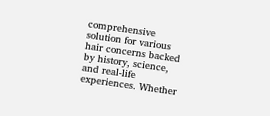comprehensive solution for various hair concerns backed by history, science, and real-life experiences. Whether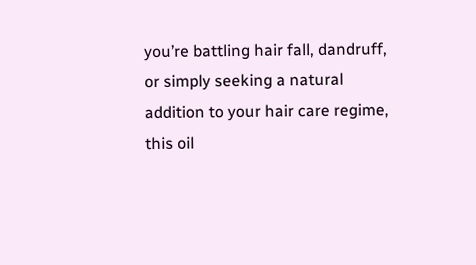you’re battling hair fall, dandruff, or simply seeking a natural addition to your hair care regime, this oil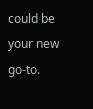could be your new go-to.